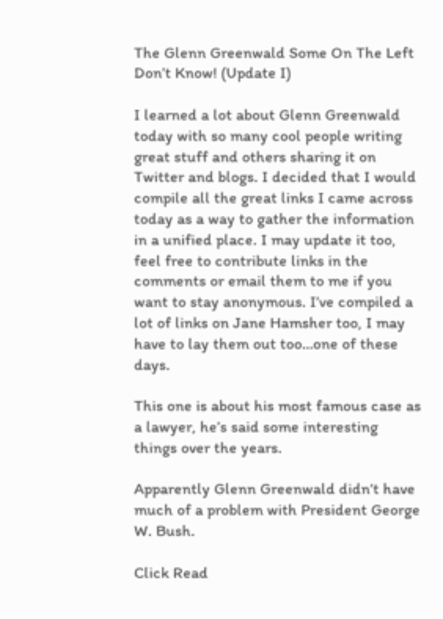The Glenn Greenwald Some On The Left Don’t Know! (Update I)

I learned a lot about Glenn Greenwald today with so many cool people writing great stuff and others sharing it on Twitter and blogs. I decided that I would compile all the great links I came across today as a way to gather the information in a unified place. I may update it too, feel free to contribute links in the comments or email them to me if you want to stay anonymous. I’ve compiled a lot of links on Jane Hamsher too, I may have to lay them out too…one of these days.

This one is about his most famous case as a lawyer, he’s said some interesting things over the years.

Apparently Glenn Greenwald didn’t have much of a problem with President George W. Bush.

Click Read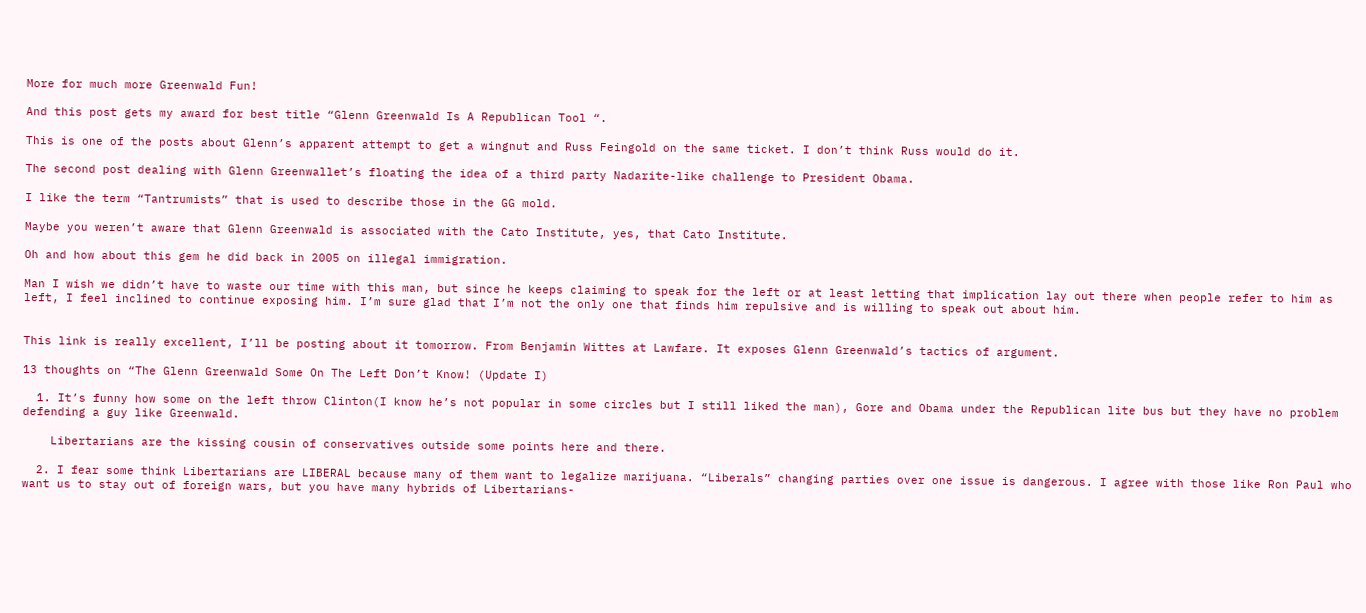More for much more Greenwald Fun!

And this post gets my award for best title “Glenn Greenwald Is A Republican Tool “.

This is one of the posts about Glenn’s apparent attempt to get a wingnut and Russ Feingold on the same ticket. I don’t think Russ would do it.

The second post dealing with Glenn Greenwallet’s floating the idea of a third party Nadarite-like challenge to President Obama.

I like the term “Tantrumists” that is used to describe those in the GG mold.

Maybe you weren’t aware that Glenn Greenwald is associated with the Cato Institute, yes, that Cato Institute.

Oh and how about this gem he did back in 2005 on illegal immigration.

Man I wish we didn’t have to waste our time with this man, but since he keeps claiming to speak for the left or at least letting that implication lay out there when people refer to him as left, I feel inclined to continue exposing him. I’m sure glad that I’m not the only one that finds him repulsive and is willing to speak out about him.


This link is really excellent, I’ll be posting about it tomorrow. From Benjamin Wittes at Lawfare. It exposes Glenn Greenwald’s tactics of argument.

13 thoughts on “The Glenn Greenwald Some On The Left Don’t Know! (Update I)

  1. It’s funny how some on the left throw Clinton(I know he’s not popular in some circles but I still liked the man), Gore and Obama under the Republican lite bus but they have no problem defending a guy like Greenwald.

    Libertarians are the kissing cousin of conservatives outside some points here and there.

  2. I fear some think Libertarians are LIBERAL because many of them want to legalize marijuana. “Liberals” changing parties over one issue is dangerous. I agree with those like Ron Paul who want us to stay out of foreign wars, but you have many hybrids of Libertarians-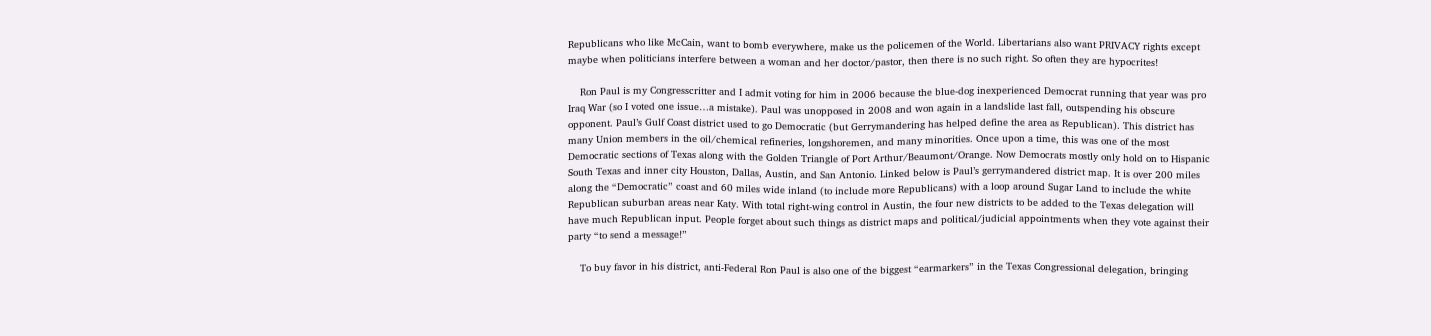Republicans who like McCain, want to bomb everywhere, make us the policemen of the World. Libertarians also want PRIVACY rights except maybe when politicians interfere between a woman and her doctor/pastor, then there is no such right. So often they are hypocrites!

    Ron Paul is my Congresscritter and I admit voting for him in 2006 because the blue-dog inexperienced Democrat running that year was pro Iraq War (so I voted one issue…a mistake). Paul was unopposed in 2008 and won again in a landslide last fall, outspending his obscure opponent. Paul’s Gulf Coast district used to go Democratic (but Gerrymandering has helped define the area as Republican). This district has many Union members in the oil/chemical refineries, longshoremen, and many minorities. Once upon a time, this was one of the most Democratic sections of Texas along with the Golden Triangle of Port Arthur/Beaumont/Orange. Now Democrats mostly only hold on to Hispanic South Texas and inner city Houston, Dallas, Austin, and San Antonio. Linked below is Paul’s gerrymandered district map. It is over 200 miles along the “Democratic” coast and 60 miles wide inland (to include more Republicans) with a loop around Sugar Land to include the white Republican suburban areas near Katy. With total right-wing control in Austin, the four new districts to be added to the Texas delegation will have much Republican input. People forget about such things as district maps and political/judicial appointments when they vote against their party “to send a message!”

    To buy favor in his district, anti-Federal Ron Paul is also one of the biggest “earmarkers” in the Texas Congressional delegation, bringing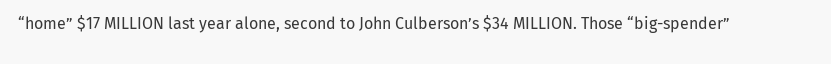“home” $17 MILLION last year alone, second to John Culberson’s $34 MILLION. Those “big-spender”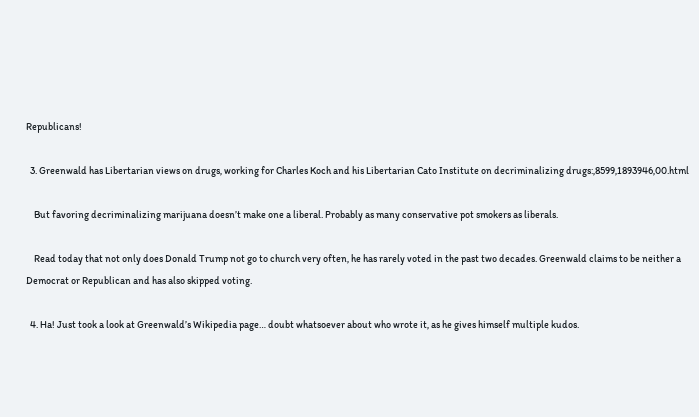Republicans!

  3. Greenwald has Libertarian views on drugs, working for Charles Koch and his Libertarian Cato Institute on decriminalizing drugs:,8599,1893946,00.html

    But favoring decriminalizing marijuana doesn’t make one a liberal. Probably as many conservative pot smokers as liberals.

    Read today that not only does Donald Trump not go to church very often, he has rarely voted in the past two decades. Greenwald claims to be neither a Democrat or Republican and has also skipped voting.

  4. Ha! Just took a look at Greenwald’s Wikipedia page… doubt whatsoever about who wrote it, as he gives himself multiple kudos.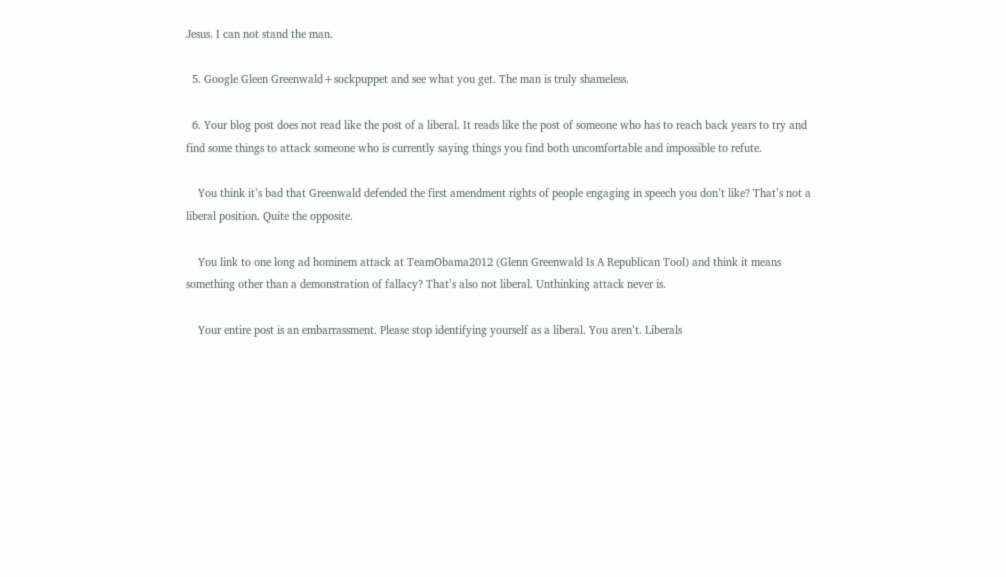Jesus. I can not stand the man.

  5. Google Gleen Greenwald+sockpuppet and see what you get. The man is truly shameless.

  6. Your blog post does not read like the post of a liberal. It reads like the post of someone who has to reach back years to try and find some things to attack someone who is currently saying things you find both uncomfortable and impossible to refute.

    You think it’s bad that Greenwald defended the first amendment rights of people engaging in speech you don’t like? That’s not a liberal position. Quite the opposite.

    You link to one long ad hominem attack at TeamObama2012 (Glenn Greenwald Is A Republican Tool) and think it means something other than a demonstration of fallacy? That’s also not liberal. Unthinking attack never is.

    Your entire post is an embarrassment. Please stop identifying yourself as a liberal. You aren’t. Liberals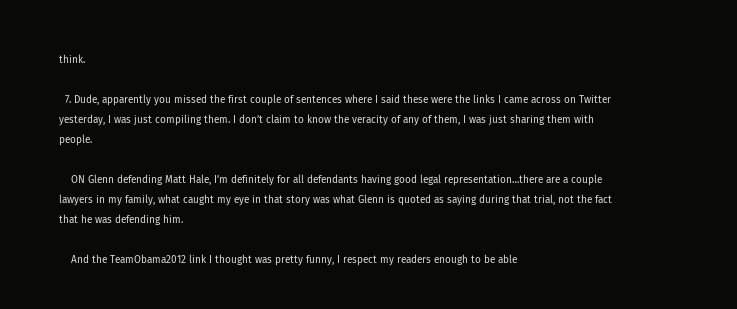think.

  7. Dude, apparently you missed the first couple of sentences where I said these were the links I came across on Twitter yesterday, I was just compiling them. I don’t claim to know the veracity of any of them, I was just sharing them with people.

    ON Glenn defending Matt Hale, I’m definitely for all defendants having good legal representation…there are a couple lawyers in my family, what caught my eye in that story was what Glenn is quoted as saying during that trial, not the fact that he was defending him.

    And the TeamObama2012 link I thought was pretty funny, I respect my readers enough to be able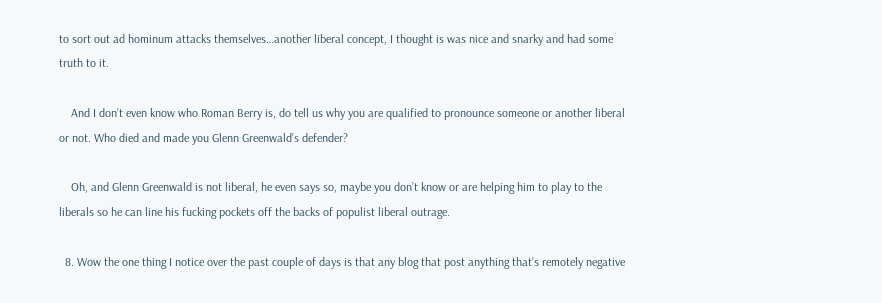to sort out ad hominum attacks themselves…another liberal concept, I thought is was nice and snarky and had some truth to it.

    And I don’t even know who Roman Berry is, do tell us why you are qualified to pronounce someone or another liberal or not. Who died and made you Glenn Greenwald’s defender?

    Oh, and Glenn Greenwald is not liberal, he even says so, maybe you don’t know or are helping him to play to the liberals so he can line his fucking pockets off the backs of populist liberal outrage.

  8. Wow the one thing I notice over the past couple of days is that any blog that post anything that’s remotely negative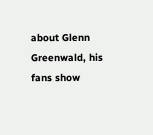about Glenn Greenwald, his fans show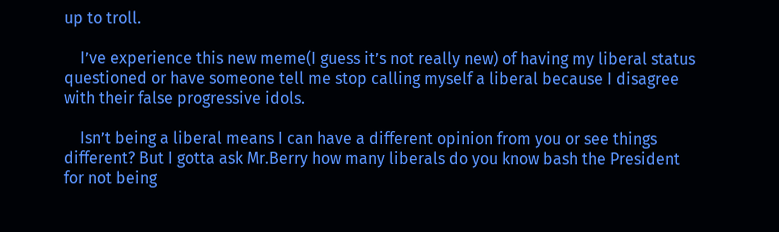up to troll.

    I’ve experience this new meme(I guess it’s not really new) of having my liberal status questioned or have someone tell me stop calling myself a liberal because I disagree with their false progressive idols.

    Isn’t being a liberal means I can have a different opinion from you or see things different? But I gotta ask Mr.Berry how many liberals do you know bash the President for not being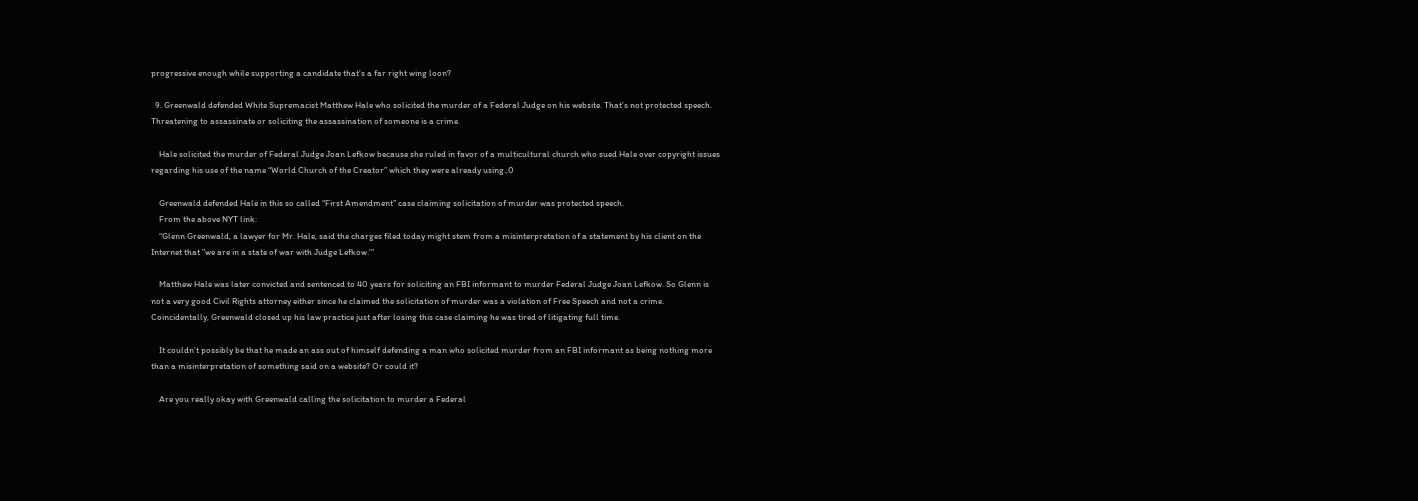progressive enough while supporting a candidate that’s a far right wing loon?

  9. Greenwald defended White Supremacist Matthew Hale who solicited the murder of a Federal Judge on his website. That’s not protected speech. Threatening to assassinate or soliciting the assassination of someone is a crime.

    Hale solicited the murder of Federal Judge Joan Lefkow because she ruled in favor of a multicultural church who sued Hale over copyright issues regarding his use of the name “World Church of the Creator” which they were already using.,0

    Greenwald defended Hale in this so called “First Amendment” case claiming solicitation of murder was protected speech.
    From the above NYT link:
    “Glenn Greenwald, a lawyer for Mr. Hale, said the charges filed today might stem from a misinterpretation of a statement by his client on the Internet that ”we are in a state of war with Judge Lefkow.'”

    Matthew Hale was later convicted and sentenced to 40 years for soliciting an FBI informant to murder Federal Judge Joan Lefkow. So Glenn is not a very good Civil Rights attorney either since he claimed the solicitation of murder was a violation of Free Speech and not a crime. Coincidentally, Greenwald closed up his law practice just after losing this case claiming he was tired of litigating full time.

    It couldn’t possibly be that he made an ass out of himself defending a man who solicited murder from an FBI informant as being nothing more than a misinterpretation of something said on a website? Or could it?

    Are you really okay with Greenwald calling the solicitation to murder a Federal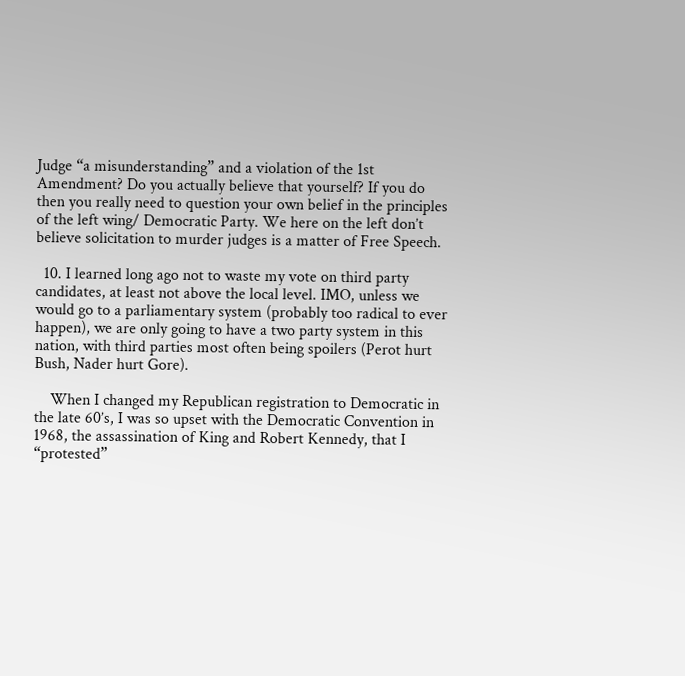Judge “a misunderstanding” and a violation of the 1st Amendment? Do you actually believe that yourself? If you do then you really need to question your own belief in the principles of the left wing/ Democratic Party. We here on the left don’t believe solicitation to murder judges is a matter of Free Speech.

  10. I learned long ago not to waste my vote on third party candidates, at least not above the local level. IMO, unless we would go to a parliamentary system (probably too radical to ever happen), we are only going to have a two party system in this nation, with third parties most often being spoilers (Perot hurt Bush, Nader hurt Gore).

    When I changed my Republican registration to Democratic in the late 60’s, I was so upset with the Democratic Convention in 1968, the assassination of King and Robert Kennedy, that I “protested”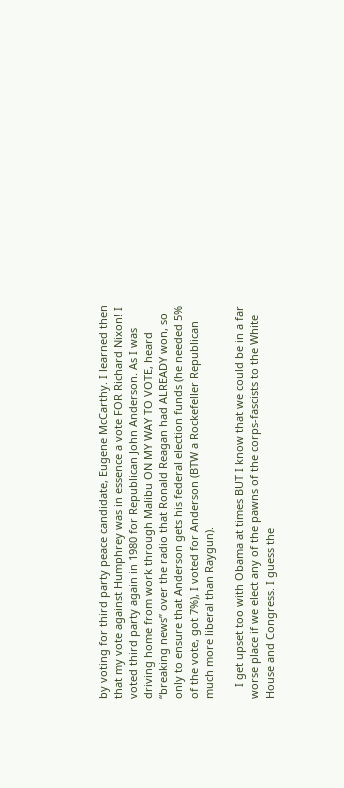by voting for third party peace candidate, Eugene McCarthy. I learned then that my vote against Humphrey was in essence a vote FOR Richard Nixon! I voted third party again in 1980 for Republican John Anderson. As I was driving home from work through Malibu ON MY WAY TO VOTE, heard “breaking news” over the radio that Ronald Reagan had ALREADY won, so only to ensure that Anderson gets his federal election funds (he needed 5% of the vote, got 7%), I voted for Anderson (BTW a Rockefeller Republican much more liberal than Raygun).

    I get upset too with Obama at times BUT I know that we could be in a far worse place if we elect any of the pawns of the corps-fascists to the White House and Congress. I guess the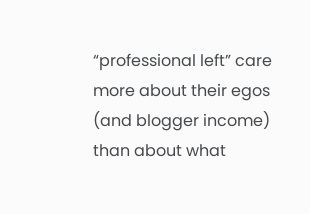“professional left” care more about their egos (and blogger income) than about what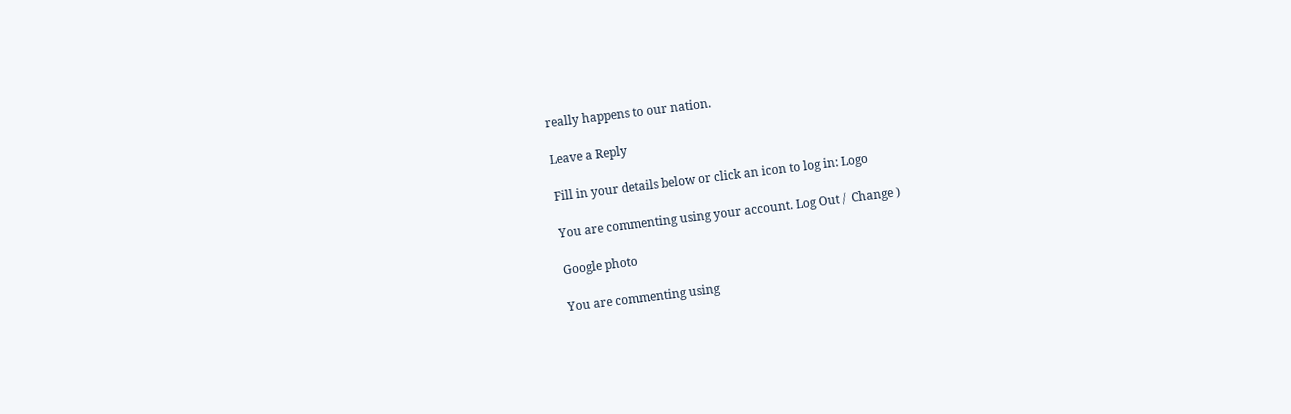really happens to our nation.

Leave a Reply

Fill in your details below or click an icon to log in: Logo

You are commenting using your account. Log Out /  Change )

Google photo

You are commenting using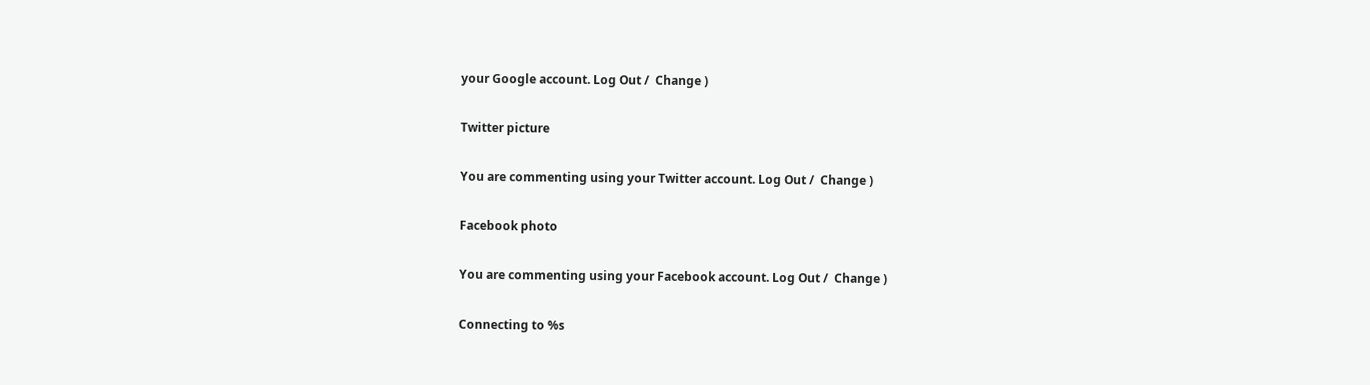your Google account. Log Out /  Change )

Twitter picture

You are commenting using your Twitter account. Log Out /  Change )

Facebook photo

You are commenting using your Facebook account. Log Out /  Change )

Connecting to %s